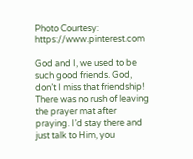Photo Courtesy: https://www.pinterest.com

God and I, we used to be such good friends. God, don’t I miss that friendship! There was no rush of leaving the prayer mat after praying. I’d stay there and just talk to Him, you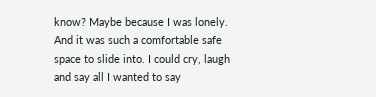know? Maybe because I was lonely. And it was such a comfortable safe space to slide into. I could cry, laugh and say all I wanted to say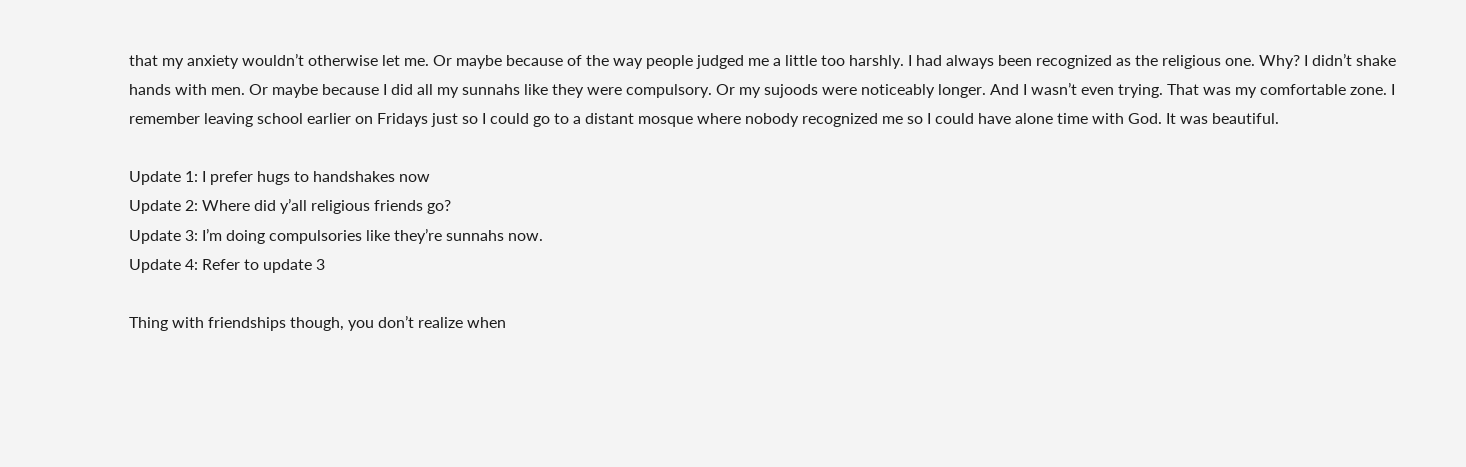that my anxiety wouldn’t otherwise let me. Or maybe because of the way people judged me a little too harshly. I had always been recognized as the religious one. Why? I didn’t shake hands with men. Or maybe because I did all my sunnahs like they were compulsory. Or my sujoods were noticeably longer. And I wasn’t even trying. That was my comfortable zone. I remember leaving school earlier on Fridays just so I could go to a distant mosque where nobody recognized me so I could have alone time with God. It was beautiful.

Update 1: I prefer hugs to handshakes now
Update 2: Where did y’all religious friends go?
Update 3: I’m doing compulsories like they’re sunnahs now.
Update 4: Refer to update 3

Thing with friendships though, you don’t realize when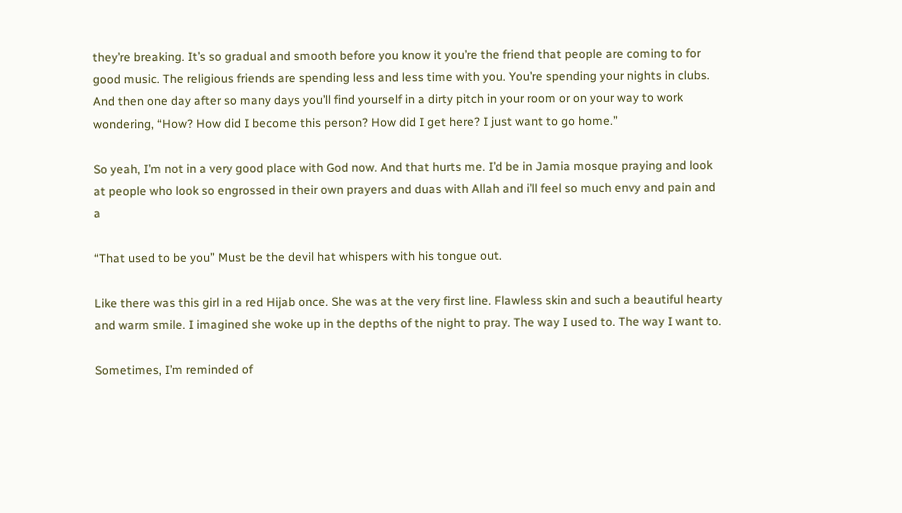they’re breaking. It’s so gradual and smooth before you know it you’re the friend that people are coming to for good music. The religious friends are spending less and less time with you. You’re spending your nights in clubs. And then one day after so many days you’ll find yourself in a dirty pitch in your room or on your way to work wondering, “How? How did I become this person? How did I get here? I just want to go home.”

So yeah, I’m not in a very good place with God now. And that hurts me. I’d be in Jamia mosque praying and look at people who look so engrossed in their own prayers and duas with Allah and i’ll feel so much envy and pain and a

“That used to be you” Must be the devil hat whispers with his tongue out.

Like there was this girl in a red Hijab once. She was at the very first line. Flawless skin and such a beautiful hearty and warm smile. I imagined she woke up in the depths of the night to pray. The way I used to. The way I want to.

Sometimes, I’m reminded of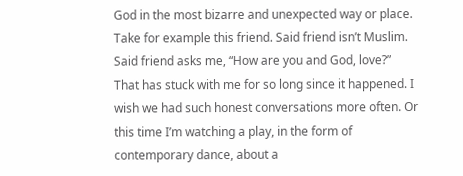God in the most bizarre and unexpected way or place. Take for example this friend. Said friend isn’t Muslim. Said friend asks me, “How are you and God, love?”
That has stuck with me for so long since it happened. I wish we had such honest conversations more often. Or this time I’m watching a play, in the form of contemporary dance, about a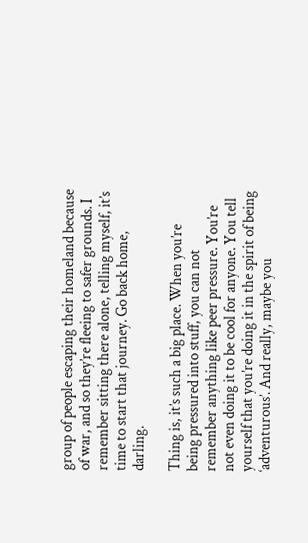group of people escaping their homeland because of war, and so they’re fleeing to safer grounds. I remember sitting there alone, telling myself, it’s time to start that journey. Go back home, darling.

Thing is, it’s such a big place. When you’re being pressured into stuff, you can not remember anything like peer pressure. You’re not even doing it to be cool for anyone. You tell yourself that you’re doing it in the spirit of being ‘adventurous’. And really, maybe you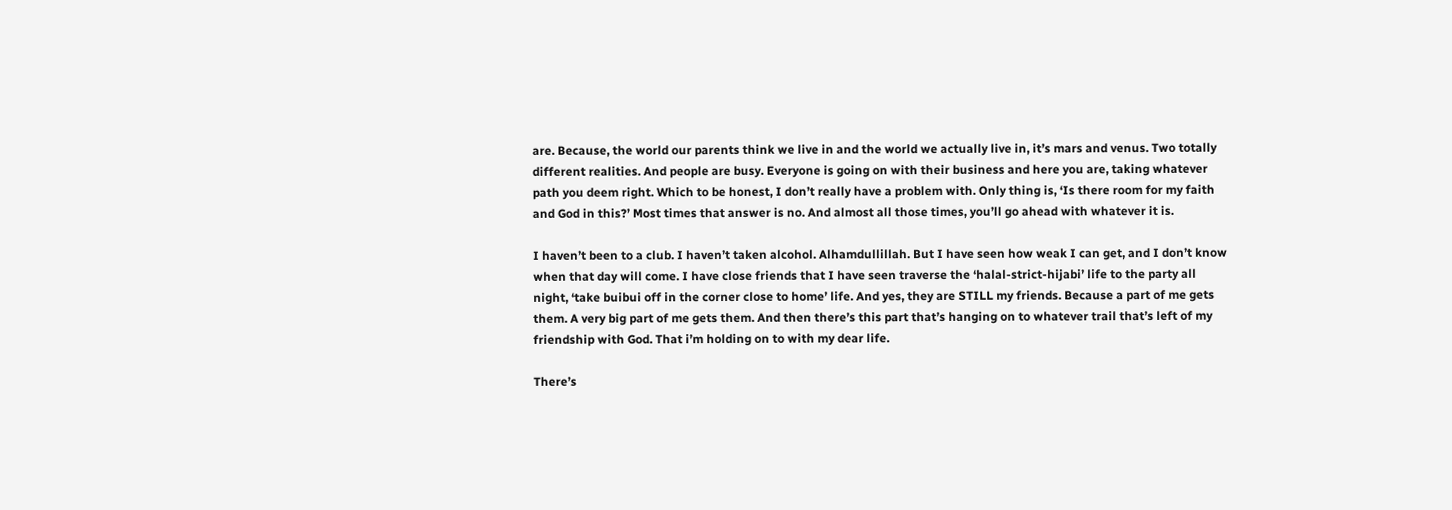are. Because, the world our parents think we live in and the world we actually live in, it’s mars and venus. Two totally different realities. And people are busy. Everyone is going on with their business and here you are, taking whatever path you deem right. Which to be honest, I don’t really have a problem with. Only thing is, ‘Is there room for my faith and God in this?’ Most times that answer is no. And almost all those times, you’ll go ahead with whatever it is.

I haven’t been to a club. I haven’t taken alcohol. Alhamdullillah. But I have seen how weak I can get, and I don’t know when that day will come. I have close friends that I have seen traverse the ‘halal-strict-hijabi’ life to the party all night, ‘take buibui off in the corner close to home’ life. And yes, they are STILL my friends. Because a part of me gets them. A very big part of me gets them. And then there’s this part that’s hanging on to whatever trail that’s left of my friendship with God. That i’m holding on to with my dear life.

There’s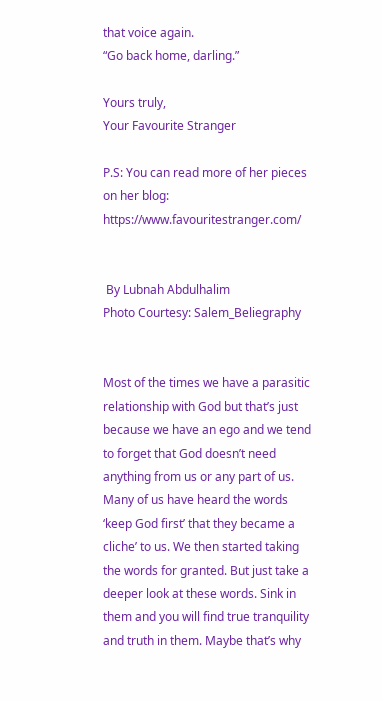that voice again.
“Go back home, darling.”

Yours truly,
Your Favourite Stranger

P.S: You can read more of her pieces on her blog: https://www.favouritestranger.com/


 By Lubnah Abdulhalim
Photo Courtesy: Salem_Beliegraphy


Most of the times we have a parasitic relationship with God but that’s just because we have an ego and we tend to forget that God doesn’t need anything from us or any part of us. Many of us have heard the words ‘keep God first’ that they became a cliche’ to us. We then started taking the words for granted. But just take a deeper look at these words. Sink in them and you will find true tranquility and truth in them. Maybe that’s why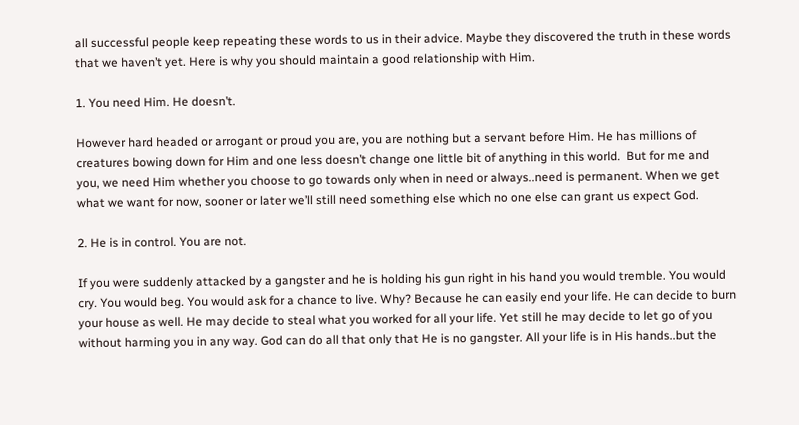all successful people keep repeating these words to us in their advice. Maybe they discovered the truth in these words that we haven’t yet. Here is why you should maintain a good relationship with Him.

1. You need Him. He doesn’t.

However hard headed or arrogant or proud you are, you are nothing but a servant before Him. He has millions of creatures bowing down for Him and one less doesn’t change one little bit of anything in this world.  But for me and you, we need Him whether you choose to go towards only when in need or always..need is permanent. When we get what we want for now, sooner or later we’ll still need something else which no one else can grant us expect God.

2. He is in control. You are not.

If you were suddenly attacked by a gangster and he is holding his gun right in his hand you would tremble. You would cry. You would beg. You would ask for a chance to live. Why? Because he can easily end your life. He can decide to burn your house as well. He may decide to steal what you worked for all your life. Yet still he may decide to let go of you without harming you in any way. God can do all that only that He is no gangster. All your life is in His hands..but the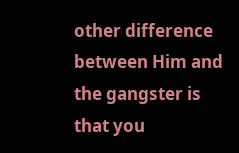other difference between Him and the gangster is that you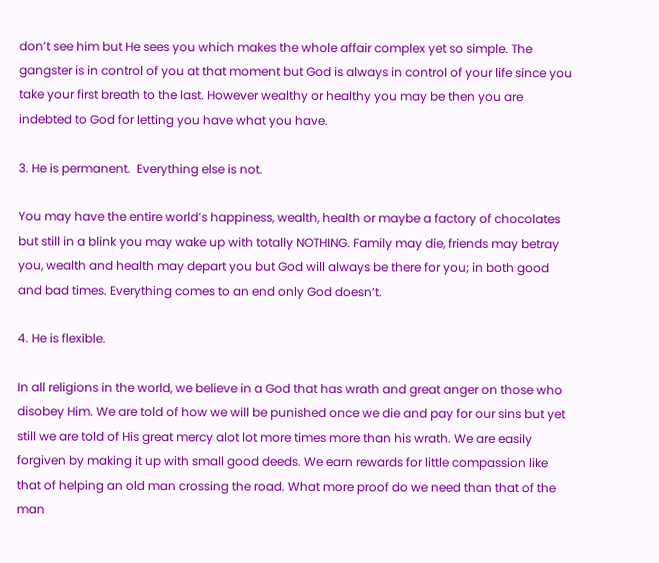don’t see him but He sees you which makes the whole affair complex yet so simple. The gangster is in control of you at that moment but God is always in control of your life since you take your first breath to the last. However wealthy or healthy you may be then you are indebted to God for letting you have what you have.

3. He is permanent.  Everything else is not.

You may have the entire world’s happiness, wealth, health or maybe a factory of chocolates but still in a blink you may wake up with totally NOTHING. Family may die, friends may betray you, wealth and health may depart you but God will always be there for you; in both good and bad times. Everything comes to an end only God doesn’t.

4. He is flexible.

In all religions in the world, we believe in a God that has wrath and great anger on those who disobey Him. We are told of how we will be punished once we die and pay for our sins but yet still we are told of His great mercy alot lot more times more than his wrath. We are easily forgiven by making it up with small good deeds. We earn rewards for little compassion like that of helping an old man crossing the road. What more proof do we need than that of the man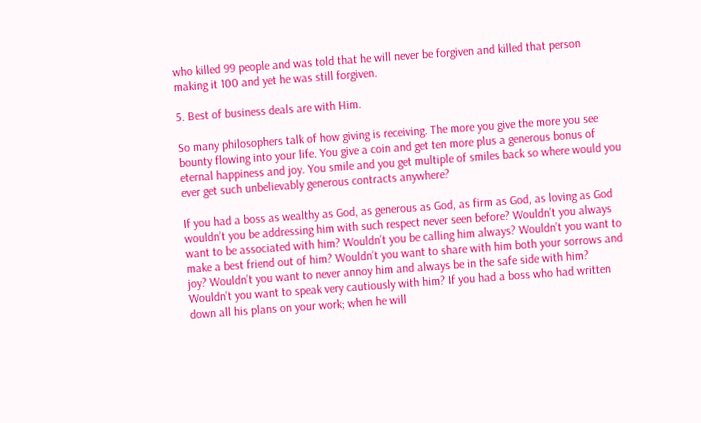who killed 99 people and was told that he will never be forgiven and killed that person making it 100 and yet he was still forgiven.

5. Best of business deals are with Him.

So many philosophers talk of how giving is receiving. The more you give the more you see bounty flowing into your life. You give a coin and get ten more plus a generous bonus of eternal happiness and joy. You smile and you get multiple of smiles back so where would you ever get such unbelievably generous contracts anywhere?

If you had a boss as wealthy as God, as generous as God, as firm as God, as loving as God wouldn’t you be addressing him with such respect never seen before? Wouldn’t you always want to be associated with him? Wouldn’t you be calling him always? Wouldn’t you want to make a best friend out of him? Wouldn’t you want to share with him both your sorrows and joy? Wouldn’t you want to never annoy him and always be in the safe side with him? Wouldn’t you want to speak very cautiously with him? If you had a boss who had written down all his plans on your work; when he will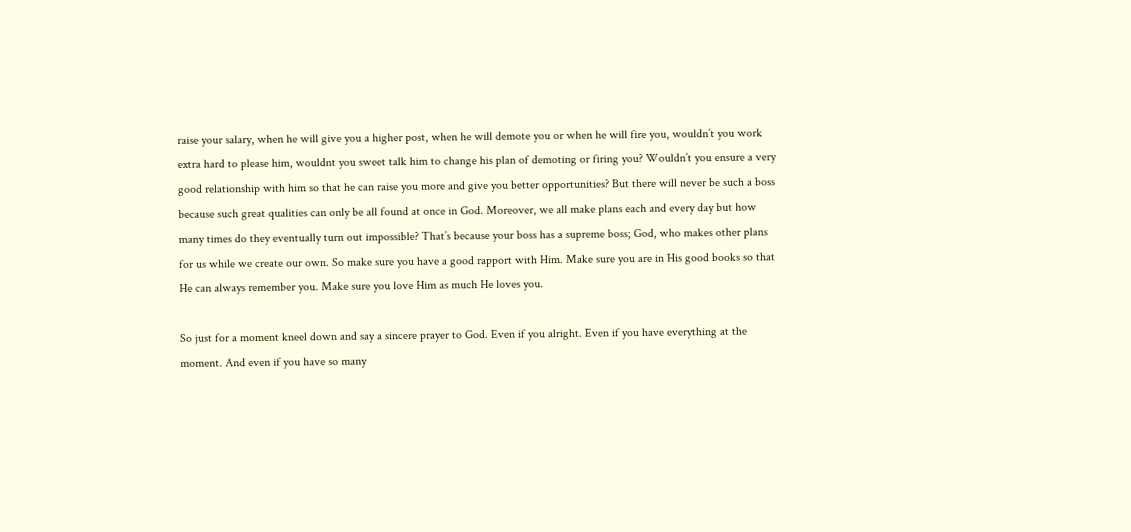raise your salary, when he will give you a higher post, when he will demote you or when he will fire you, wouldn’t you work extra hard to please him, wouldnt you sweet talk him to change his plan of demoting or firing you? Wouldn’t you ensure a very good relationship with him so that he can raise you more and give you better opportunities? But there will never be such a boss because such great qualities can only be all found at once in God. Moreover, we all make plans each and every day but how many times do they eventually turn out impossible? That’s because your boss has a supreme boss; God, who makes other plans for us while we create our own. So make sure you have a good rapport with Him. Make sure you are in His good books so that He can always remember you. Make sure you love Him as much He loves you.

So just for a moment kneel down and say a sincere prayer to God. Even if you alright. Even if you have everything at the moment. And even if you have so many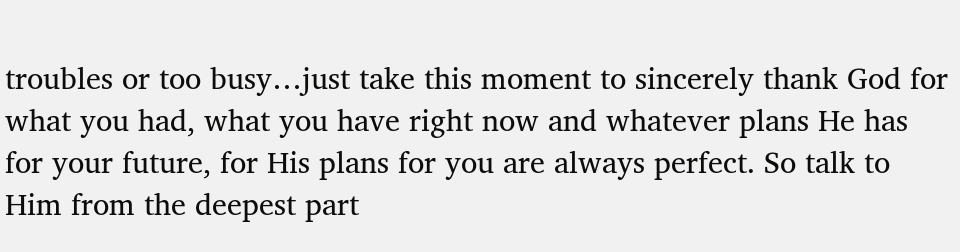troubles or too busy…just take this moment to sincerely thank God for what you had, what you have right now and whatever plans He has for your future, for His plans for you are always perfect. So talk to Him from the deepest part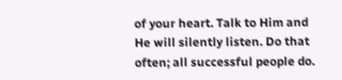of your heart. Talk to Him and He will silently listen. Do that often; all successful people do.